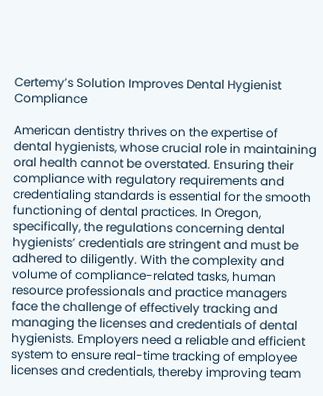Certemy’s Solution Improves Dental Hygienist Compliance

American dentistry thrives on the expertise of dental hygienists, whose crucial role in maintaining oral health cannot be overstated. Ensuring their compliance with regulatory requirements and credentialing standards is essential for the smooth functioning of dental practices. In Oregon, specifically, the regulations concerning dental hygienists’ credentials are stringent and must be adhered to diligently. With the complexity and volume of compliance-related tasks, human resource professionals and practice managers face the challenge of effectively tracking and managing the licenses and credentials of dental hygienists. Employers need a reliable and efficient system to ensure real-time tracking of employee licenses and credentials, thereby improving team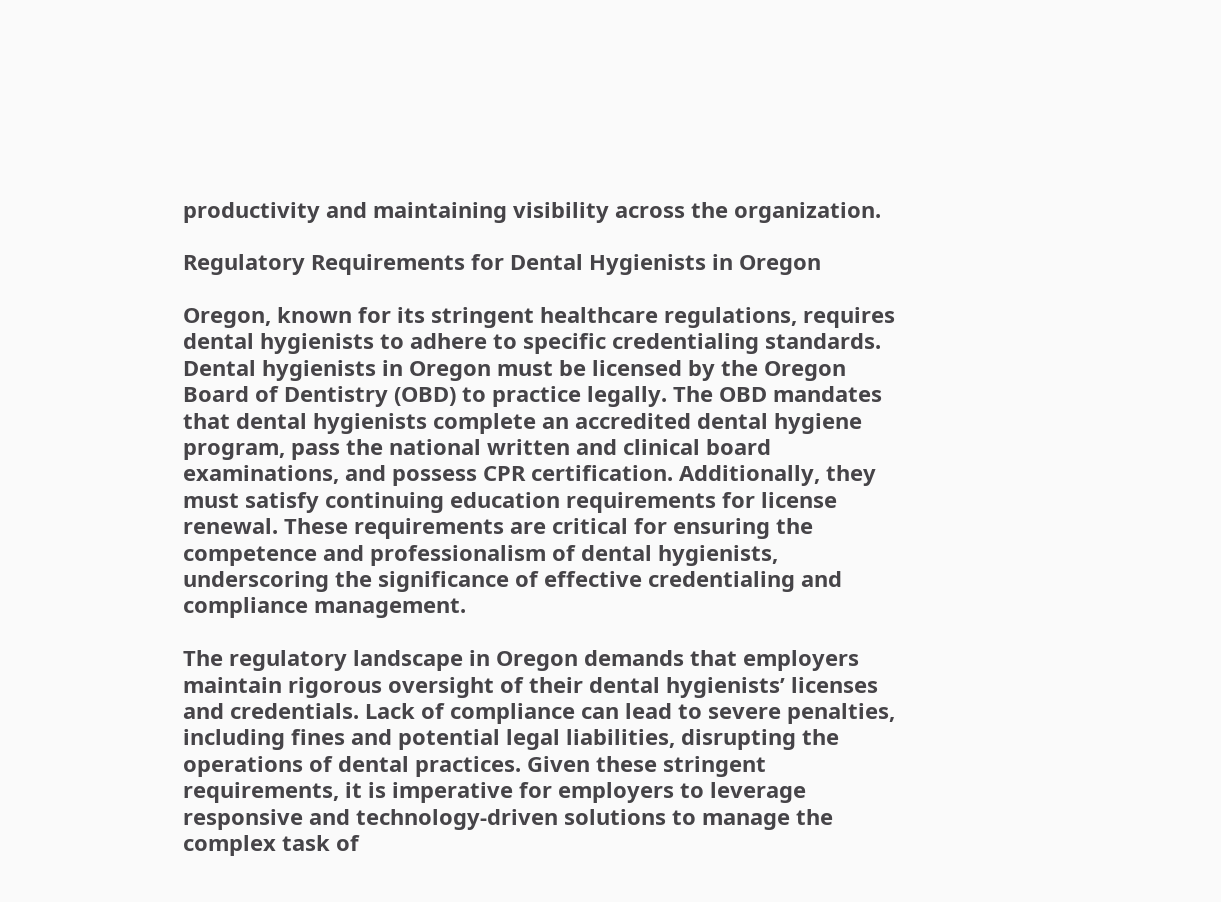productivity and maintaining visibility across the organization.

Regulatory Requirements for Dental Hygienists in Oregon

Oregon, known for its stringent healthcare regulations, requires dental hygienists to adhere to specific credentialing standards. Dental hygienists in Oregon must be licensed by the Oregon Board of Dentistry (OBD) to practice legally. The OBD mandates that dental hygienists complete an accredited dental hygiene program, pass the national written and clinical board examinations, and possess CPR certification. Additionally, they must satisfy continuing education requirements for license renewal. These requirements are critical for ensuring the competence and professionalism of dental hygienists, underscoring the significance of effective credentialing and compliance management.

The regulatory landscape in Oregon demands that employers maintain rigorous oversight of their dental hygienists’ licenses and credentials. Lack of compliance can lead to severe penalties, including fines and potential legal liabilities, disrupting the operations of dental practices. Given these stringent requirements, it is imperative for employers to leverage responsive and technology-driven solutions to manage the complex task of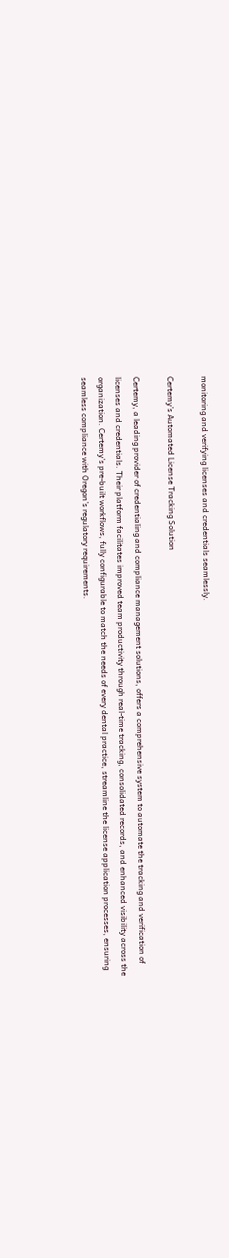monitoring and verifying licenses and credentials seamlessly.

Certemy’s Automated License Tracking Solution

Certemy, a leading provider of credentialing and compliance management solutions, offers a comprehensive system to automate the tracking and verification of licenses and credentials. Their platform facilitates improved team productivity through real-time tracking, consolidated records, and enhanced visibility across the organization. Certemy’s pre-built workflows, fully configurable to match the needs of every dental practice, streamline the license application processes, ensuring seamless compliance with Oregon’s regulatory requirements.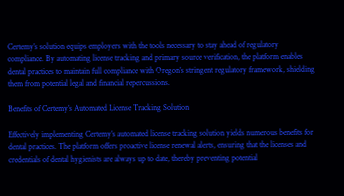Certemy’s solution equips employers with the tools necessary to stay ahead of regulatory compliance. By automating license tracking and primary source verification, the platform enables dental practices to maintain full compliance with Oregon’s stringent regulatory framework, shielding them from potential legal and financial repercussions.

Benefits of Certemy’s Automated License Tracking Solution

Effectively implementing Certemy’s automated license tracking solution yields numerous benefits for dental practices. The platform offers proactive license renewal alerts, ensuring that the licenses and credentials of dental hygienists are always up to date, thereby preventing potential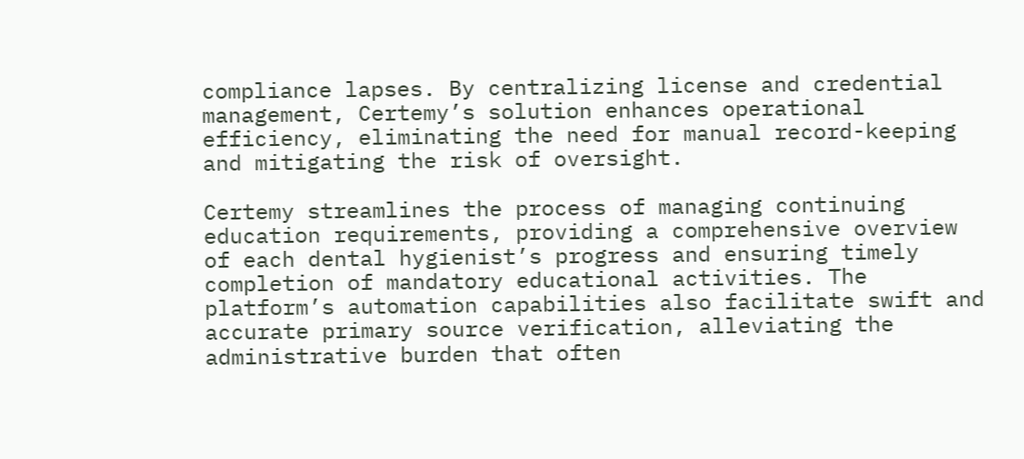compliance lapses. By centralizing license and credential management, Certemy’s solution enhances operational efficiency, eliminating the need for manual record-keeping and mitigating the risk of oversight.

Certemy streamlines the process of managing continuing education requirements, providing a comprehensive overview of each dental hygienist’s progress and ensuring timely completion of mandatory educational activities. The platform’s automation capabilities also facilitate swift and accurate primary source verification, alleviating the administrative burden that often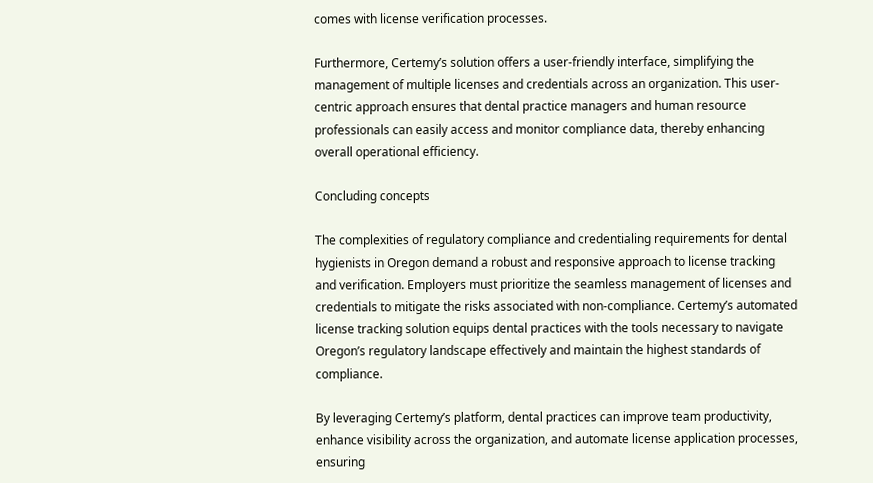comes with license verification processes.

Furthermore, Certemy’s solution offers a user-friendly interface, simplifying the management of multiple licenses and credentials across an organization. This user-centric approach ensures that dental practice managers and human resource professionals can easily access and monitor compliance data, thereby enhancing overall operational efficiency.

Concluding concepts

The complexities of regulatory compliance and credentialing requirements for dental hygienists in Oregon demand a robust and responsive approach to license tracking and verification. Employers must prioritize the seamless management of licenses and credentials to mitigate the risks associated with non-compliance. Certemy’s automated license tracking solution equips dental practices with the tools necessary to navigate Oregon’s regulatory landscape effectively and maintain the highest standards of compliance.

By leveraging Certemy’s platform, dental practices can improve team productivity, enhance visibility across the organization, and automate license application processes, ensuring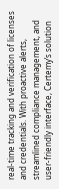real-time tracking and verification of licenses and credentials. With proactive alerts, streamlined compliance management, and user-friendly interface, Certemy’s solution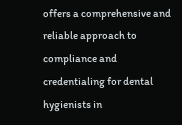offers a comprehensive and reliable approach to compliance and credentialing for dental hygienists in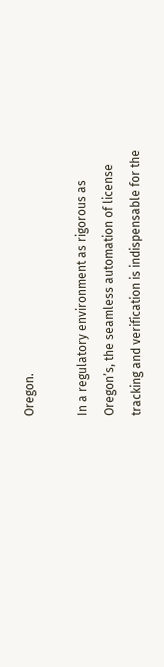Oregon.

In a regulatory environment as rigorous as Oregon’s, the seamless automation of license tracking and verification is indispensable for the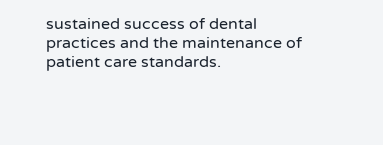sustained success of dental practices and the maintenance of patient care standards.